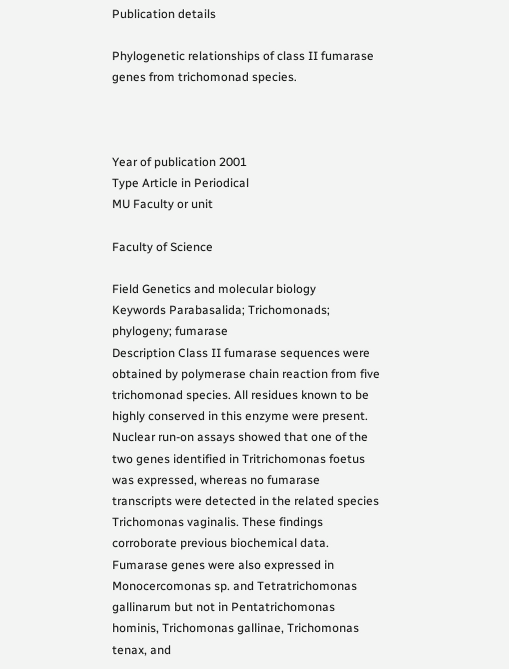Publication details

Phylogenetic relationships of class II fumarase genes from trichomonad species.



Year of publication 2001
Type Article in Periodical
MU Faculty or unit

Faculty of Science

Field Genetics and molecular biology
Keywords Parabasalida; Trichomonads; phylogeny; fumarase
Description Class II fumarase sequences were obtained by polymerase chain reaction from five trichomonad species. All residues known to be highly conserved in this enzyme were present. Nuclear run-on assays showed that one of the two genes identified in Tritrichomonas foetus was expressed, whereas no fumarase transcripts were detected in the related species Trichomonas vaginalis. These findings corroborate previous biochemical data. Fumarase genes were also expressed in Monocercomonas sp. and Tetratrichomonas gallinarum but not in Pentatrichomonas hominis, Trichomonas gallinae, Trichomonas tenax, and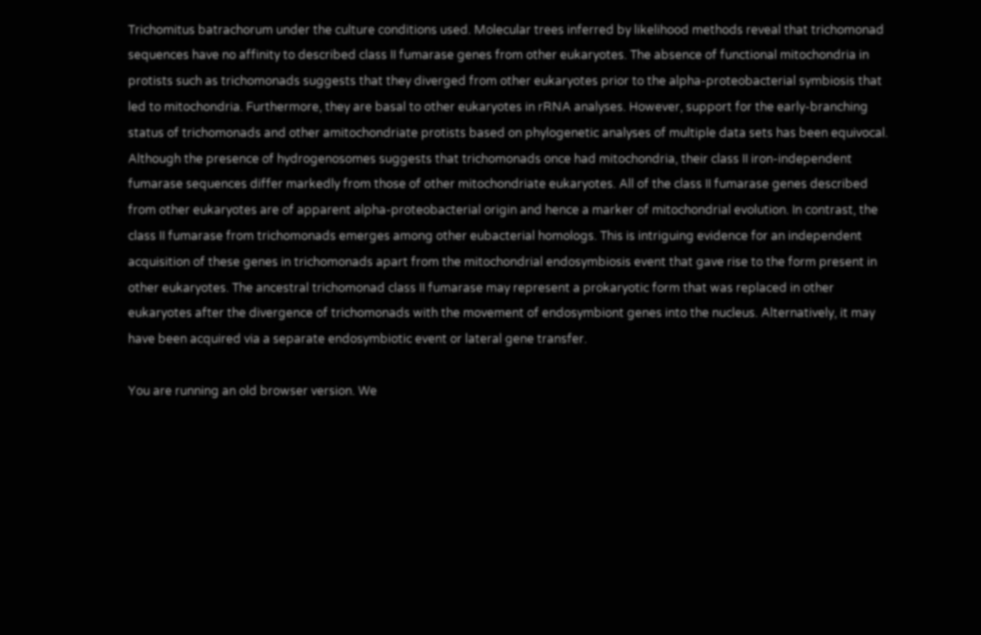Trichomitus batrachorum under the culture conditions used. Molecular trees inferred by likelihood methods reveal that trichomonad sequences have no affinity to described class II fumarase genes from other eukaryotes. The absence of functional mitochondria in protists such as trichomonads suggests that they diverged from other eukaryotes prior to the alpha-proteobacterial symbiosis that led to mitochondria. Furthermore, they are basal to other eukaryotes in rRNA analyses. However, support for the early-branching status of trichomonads and other amitochondriate protists based on phylogenetic analyses of multiple data sets has been equivocal. Although the presence of hydrogenosomes suggests that trichomonads once had mitochondria, their class II iron-independent fumarase sequences differ markedly from those of other mitochondriate eukaryotes. All of the class II fumarase genes described from other eukaryotes are of apparent alpha-proteobacterial origin and hence a marker of mitochondrial evolution. In contrast, the class II fumarase from trichomonads emerges among other eubacterial homologs. This is intriguing evidence for an independent acquisition of these genes in trichomonads apart from the mitochondrial endosymbiosis event that gave rise to the form present in other eukaryotes. The ancestral trichomonad class II fumarase may represent a prokaryotic form that was replaced in other eukaryotes after the divergence of trichomonads with the movement of endosymbiont genes into the nucleus. Alternatively, it may have been acquired via a separate endosymbiotic event or lateral gene transfer.

You are running an old browser version. We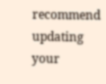recommend updating your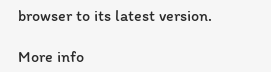browser to its latest version.

More info